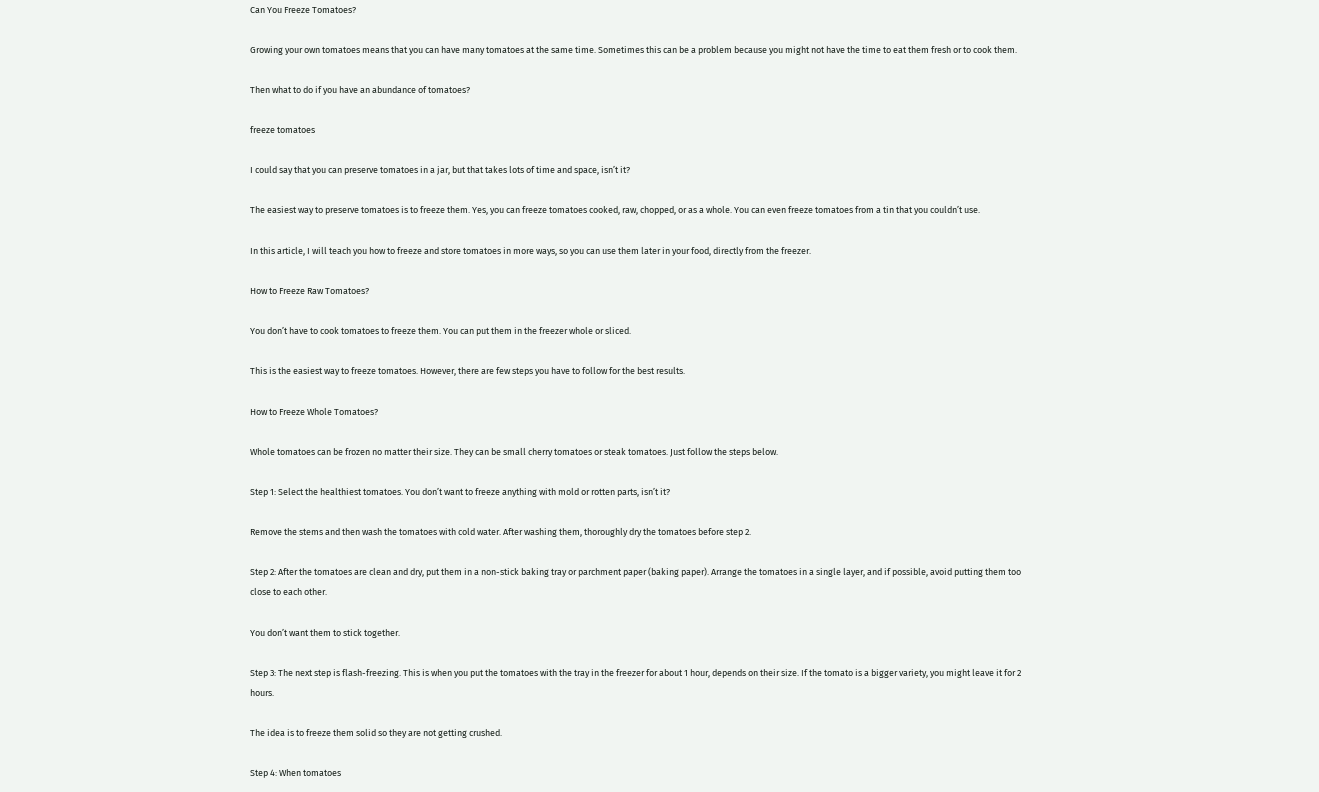Can You Freeze Tomatoes?

Growing your own tomatoes means that you can have many tomatoes at the same time. Sometimes this can be a problem because you might not have the time to eat them fresh or to cook them.

Then what to do if you have an abundance of tomatoes?

freeze tomatoes

I could say that you can preserve tomatoes in a jar, but that takes lots of time and space, isn’t it?

The easiest way to preserve tomatoes is to freeze them. Yes, you can freeze tomatoes cooked, raw, chopped, or as a whole. You can even freeze tomatoes from a tin that you couldn’t use.

In this article, I will teach you how to freeze and store tomatoes in more ways, so you can use them later in your food, directly from the freezer.

How to Freeze Raw Tomatoes?

You don’t have to cook tomatoes to freeze them. You can put them in the freezer whole or sliced.

This is the easiest way to freeze tomatoes. However, there are few steps you have to follow for the best results.

How to Freeze Whole Tomatoes?

Whole tomatoes can be frozen no matter their size. They can be small cherry tomatoes or steak tomatoes. Just follow the steps below.

Step 1: Select the healthiest tomatoes. You don’t want to freeze anything with mold or rotten parts, isn’t it?

Remove the stems and then wash the tomatoes with cold water. After washing them, thoroughly dry the tomatoes before step 2.

Step 2: After the tomatoes are clean and dry, put them in a non-stick baking tray or parchment paper (baking paper). Arrange the tomatoes in a single layer, and if possible, avoid putting them too close to each other.

You don’t want them to stick together.

Step 3: The next step is flash-freezing. This is when you put the tomatoes with the tray in the freezer for about 1 hour, depends on their size. If the tomato is a bigger variety, you might leave it for 2 hours.

The idea is to freeze them solid so they are not getting crushed.

Step 4: When tomatoes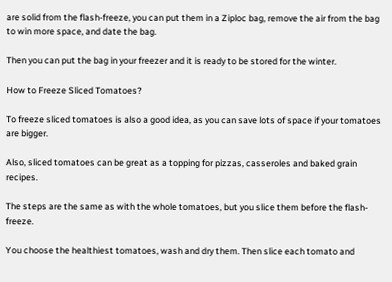are solid from the flash-freeze, you can put them in a Ziploc bag, remove the air from the bag to win more space, and date the bag.

Then you can put the bag in your freezer and it is ready to be stored for the winter.

How to Freeze Sliced Tomatoes?

To freeze sliced tomatoes is also a good idea, as you can save lots of space if your tomatoes are bigger.

Also, sliced tomatoes can be great as a topping for pizzas, casseroles and baked grain recipes.

The steps are the same as with the whole tomatoes, but you slice them before the flash-freeze.

You choose the healthiest tomatoes, wash and dry them. Then slice each tomato and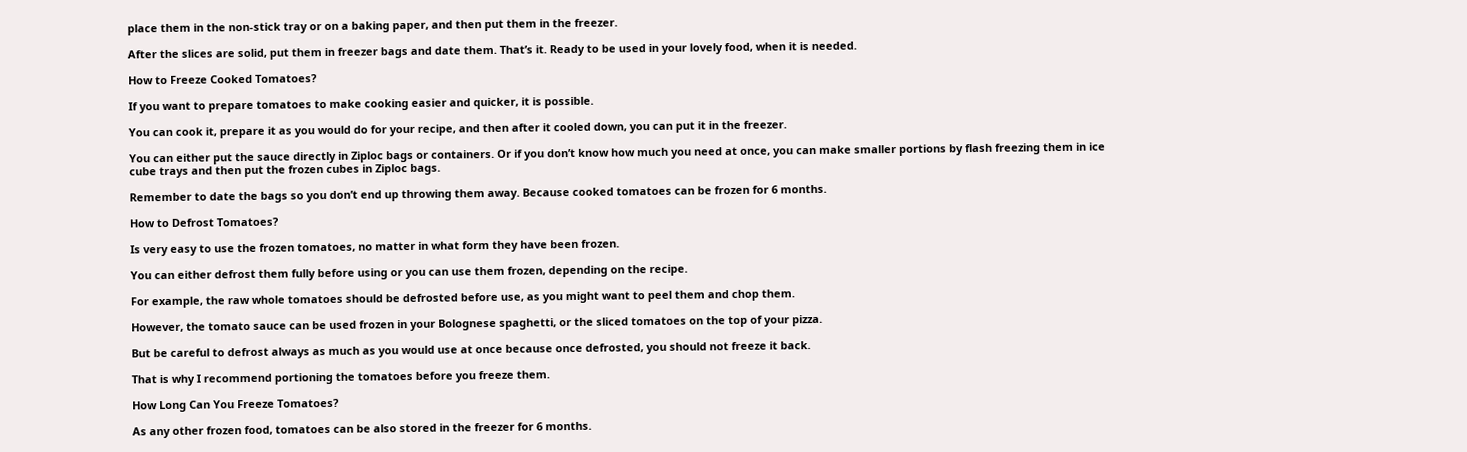place them in the non-stick tray or on a baking paper, and then put them in the freezer.

After the slices are solid, put them in freezer bags and date them. That’s it. Ready to be used in your lovely food, when it is needed.

How to Freeze Cooked Tomatoes?

If you want to prepare tomatoes to make cooking easier and quicker, it is possible.

You can cook it, prepare it as you would do for your recipe, and then after it cooled down, you can put it in the freezer.

You can either put the sauce directly in Ziploc bags or containers. Or if you don’t know how much you need at once, you can make smaller portions by flash freezing them in ice cube trays and then put the frozen cubes in Ziploc bags.

Remember to date the bags so you don’t end up throwing them away. Because cooked tomatoes can be frozen for 6 months.

How to Defrost Tomatoes?

Is very easy to use the frozen tomatoes, no matter in what form they have been frozen.

You can either defrost them fully before using or you can use them frozen, depending on the recipe.

For example, the raw whole tomatoes should be defrosted before use, as you might want to peel them and chop them.

However, the tomato sauce can be used frozen in your Bolognese spaghetti, or the sliced tomatoes on the top of your pizza.

But be careful to defrost always as much as you would use at once because once defrosted, you should not freeze it back.

That is why I recommend portioning the tomatoes before you freeze them.

How Long Can You Freeze Tomatoes?

As any other frozen food, tomatoes can be also stored in the freezer for 6 months.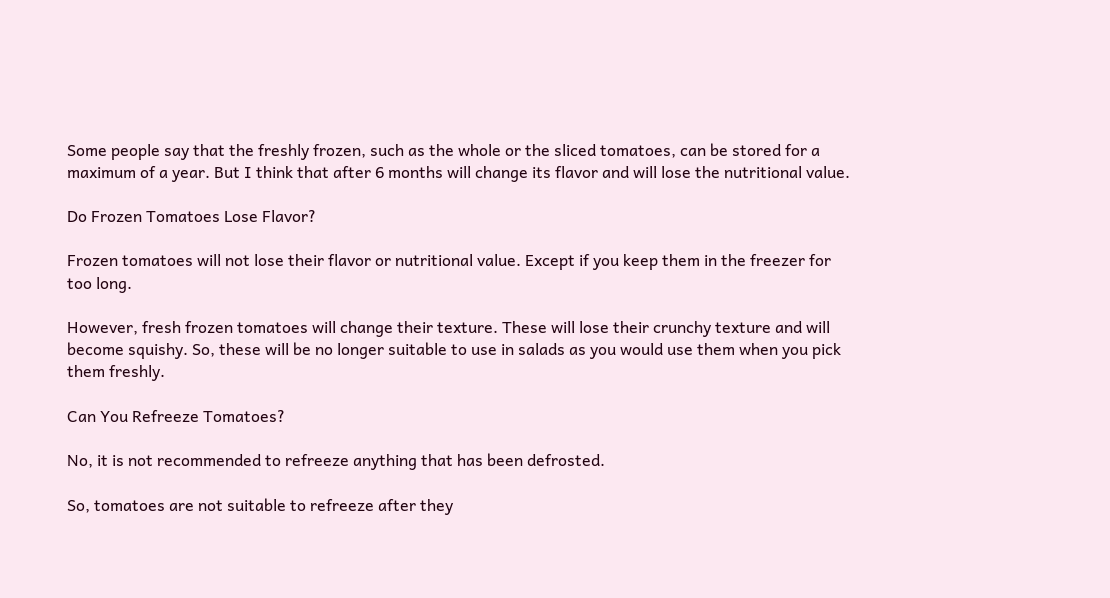Some people say that the freshly frozen, such as the whole or the sliced tomatoes, can be stored for a maximum of a year. But I think that after 6 months will change its flavor and will lose the nutritional value.

Do Frozen Tomatoes Lose Flavor?

Frozen tomatoes will not lose their flavor or nutritional value. Except if you keep them in the freezer for too long.

However, fresh frozen tomatoes will change their texture. These will lose their crunchy texture and will become squishy. So, these will be no longer suitable to use in salads as you would use them when you pick them freshly.

Can You Refreeze Tomatoes?

No, it is not recommended to refreeze anything that has been defrosted.

So, tomatoes are not suitable to refreeze after they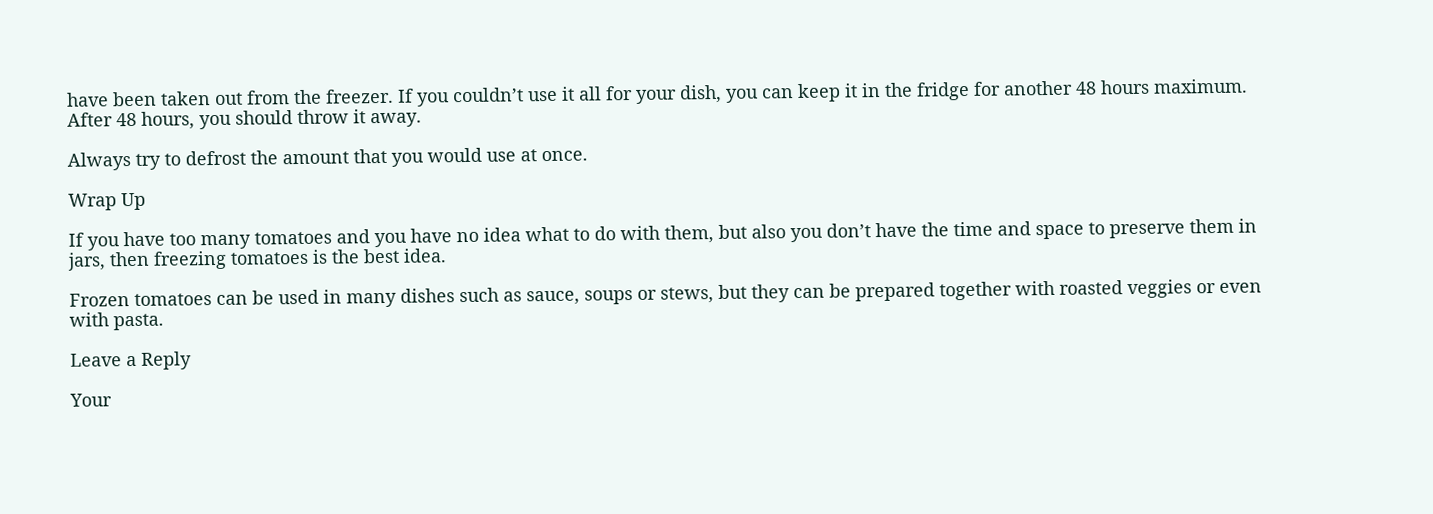have been taken out from the freezer. If you couldn’t use it all for your dish, you can keep it in the fridge for another 48 hours maximum. After 48 hours, you should throw it away.

Always try to defrost the amount that you would use at once.

Wrap Up

If you have too many tomatoes and you have no idea what to do with them, but also you don’t have the time and space to preserve them in jars, then freezing tomatoes is the best idea.

Frozen tomatoes can be used in many dishes such as sauce, soups or stews, but they can be prepared together with roasted veggies or even with pasta.

Leave a Reply

Your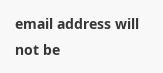email address will not be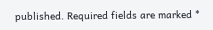published. Required fields are marked *